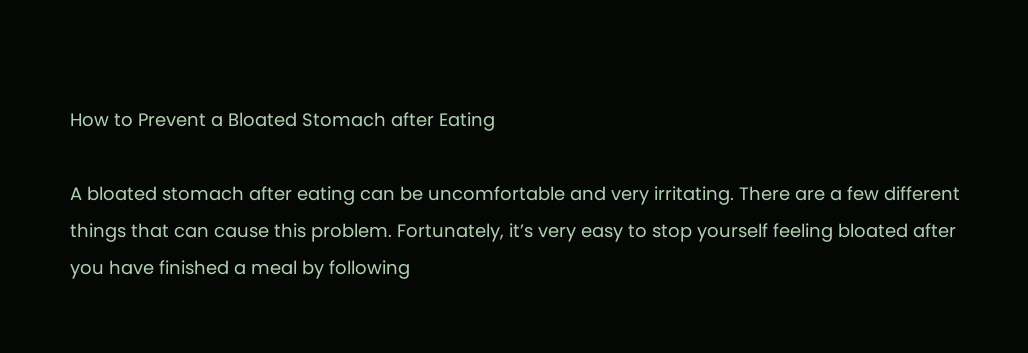How to Prevent a Bloated Stomach after Eating

A bloated stomach after eating can be uncomfortable and very irritating. There are a few different things that can cause this problem. Fortunately, it’s very easy to stop yourself feeling bloated after you have finished a meal by following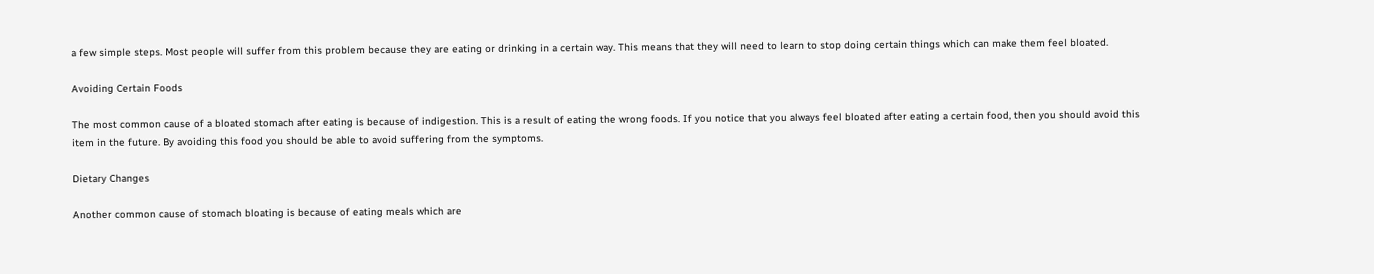a few simple steps. Most people will suffer from this problem because they are eating or drinking in a certain way. This means that they will need to learn to stop doing certain things which can make them feel bloated.

Avoiding Certain Foods

The most common cause of a bloated stomach after eating is because of indigestion. This is a result of eating the wrong foods. If you notice that you always feel bloated after eating a certain food, then you should avoid this item in the future. By avoiding this food you should be able to avoid suffering from the symptoms.

Dietary Changes

Another common cause of stomach bloating is because of eating meals which are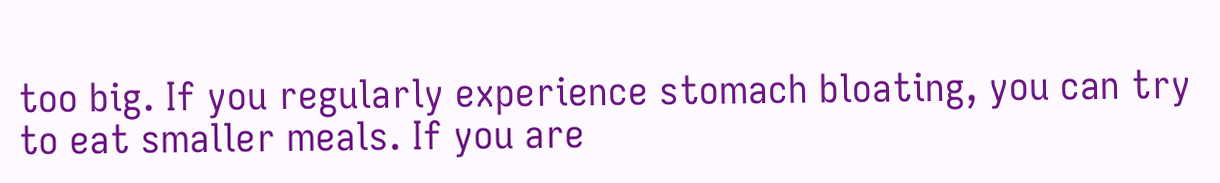too big. If you regularly experience stomach bloating, you can try to eat smaller meals. If you are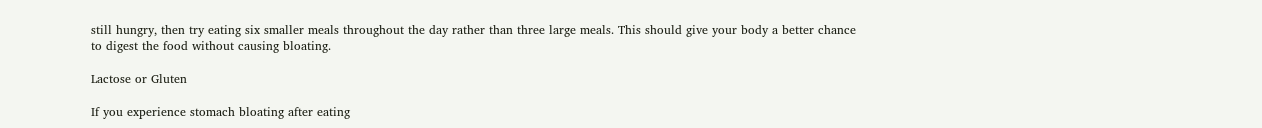still hungry, then try eating six smaller meals throughout the day rather than three large meals. This should give your body a better chance to digest the food without causing bloating.

Lactose or Gluten

If you experience stomach bloating after eating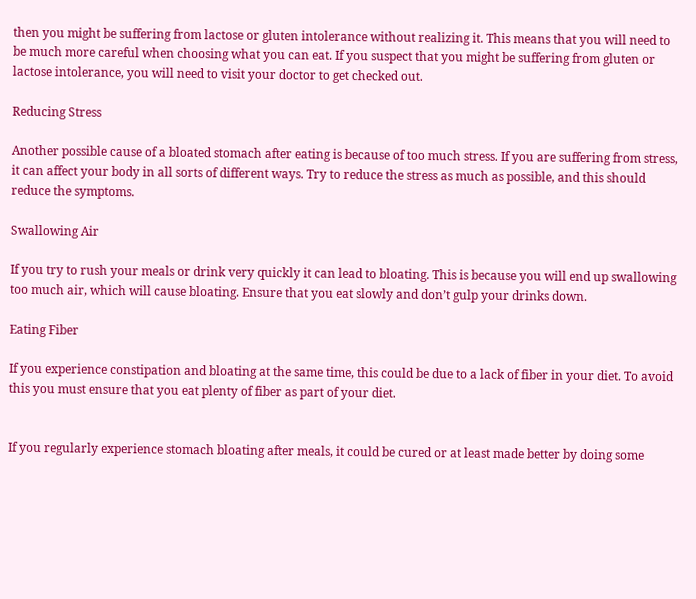then you might be suffering from lactose or gluten intolerance without realizing it. This means that you will need to be much more careful when choosing what you can eat. If you suspect that you might be suffering from gluten or lactose intolerance, you will need to visit your doctor to get checked out.

Reducing Stress

Another possible cause of a bloated stomach after eating is because of too much stress. If you are suffering from stress, it can affect your body in all sorts of different ways. Try to reduce the stress as much as possible, and this should reduce the symptoms.

Swallowing Air

If you try to rush your meals or drink very quickly it can lead to bloating. This is because you will end up swallowing too much air, which will cause bloating. Ensure that you eat slowly and don’t gulp your drinks down.

Eating Fiber

If you experience constipation and bloating at the same time, this could be due to a lack of fiber in your diet. To avoid this you must ensure that you eat plenty of fiber as part of your diet.


If you regularly experience stomach bloating after meals, it could be cured or at least made better by doing some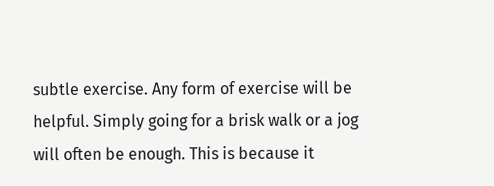subtle exercise. Any form of exercise will be helpful. Simply going for a brisk walk or a jog will often be enough. This is because it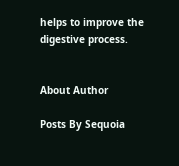helps to improve the digestive process.


About Author

Posts By Sequoia